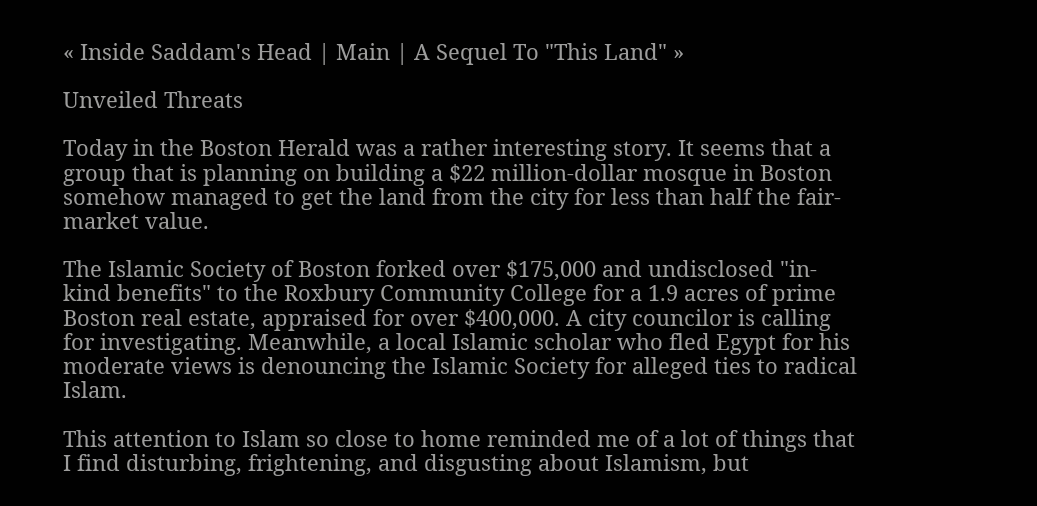« Inside Saddam's Head | Main | A Sequel To "This Land" »

Unveiled Threats

Today in the Boston Herald was a rather interesting story. It seems that a group that is planning on building a $22 million-dollar mosque in Boston somehow managed to get the land from the city for less than half the fair-market value.

The Islamic Society of Boston forked over $175,000 and undisclosed "in-kind benefits" to the Roxbury Community College for a 1.9 acres of prime Boston real estate, appraised for over $400,000. A city councilor is calling for investigating. Meanwhile, a local Islamic scholar who fled Egypt for his moderate views is denouncing the Islamic Society for alleged ties to radical Islam.

This attention to Islam so close to home reminded me of a lot of things that I find disturbing, frightening, and disgusting about Islamism, but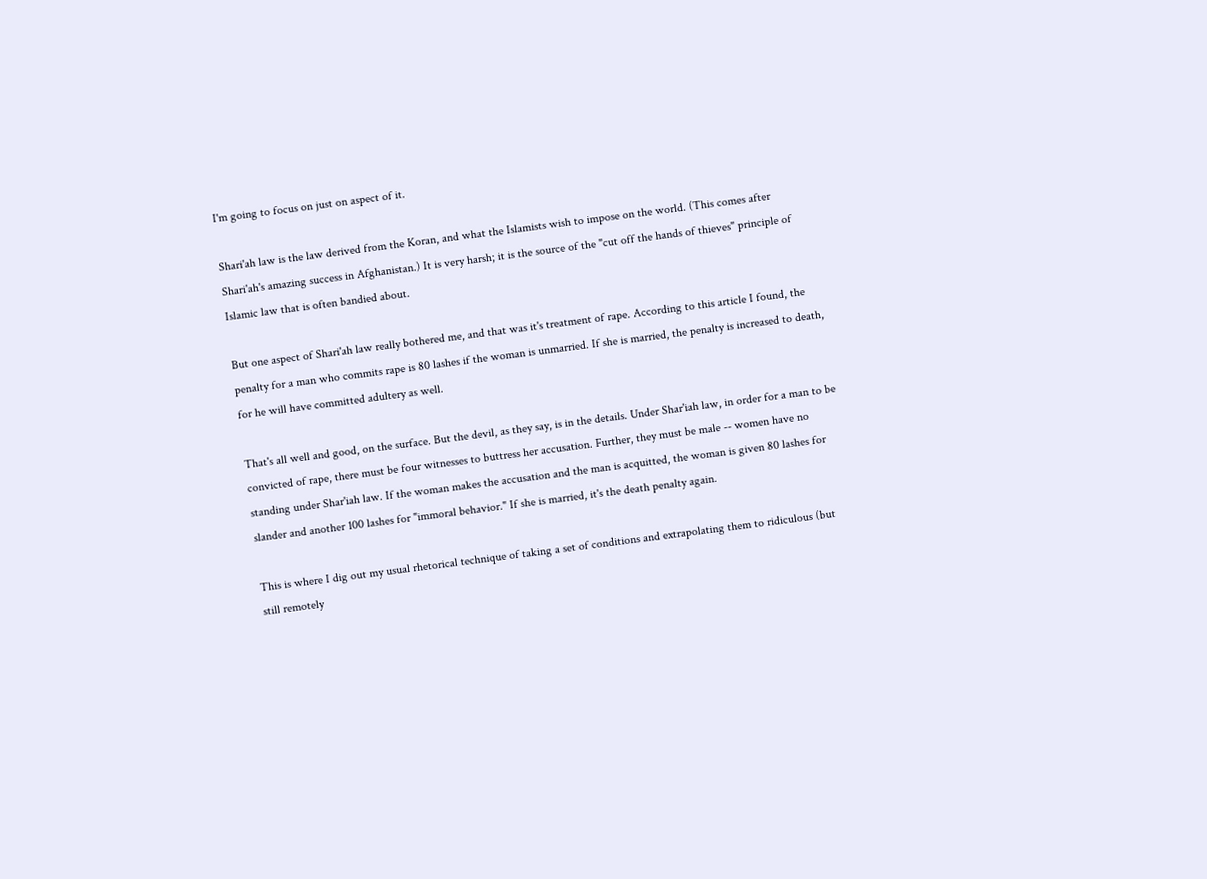I'm going to focus on just on aspect of it.

Shari'ah law is the law derived from the Koran, and what the Islamists wish to impose on the world. (This comes after Shari'ah's amazing success in Afghanistan.) It is very harsh; it is the source of the "cut off the hands of thieves" principle of Islamic law that is often bandied about.

But one aspect of Shari'ah law really bothered me, and that was it's treatment of rape. According to this article I found, the penalty for a man who commits rape is 80 lashes if the woman is unmarried. If she is married, the penalty is increased to death, for he will have committed adultery as well.

That's all well and good, on the surface. But the devil, as they say, is in the details. Under Shar'iah law, in order for a man to be convicted of rape, there must be four witnesses to buttress her accusation. Further, they must be male -- women have no standing under Shar'iah law. If the woman makes the accusation and the man is acquitted, the woman is given 80 lashes for slander and another 100 lashes for "immoral behavior." If she is married, it's the death penalty again.

This is where I dig out my usual rhetorical technique of taking a set of conditions and extrapolating them to ridiculous (but still remotely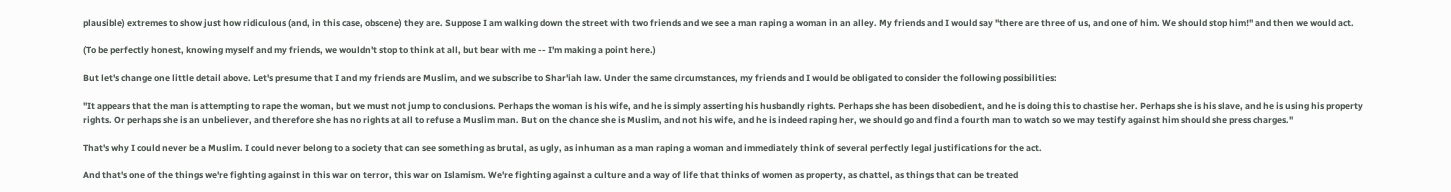plausible) extremes to show just how ridiculous (and, in this case, obscene) they are. Suppose I am walking down the street with two friends and we see a man raping a woman in an alley. My friends and I would say "there are three of us, and one of him. We should stop him!" and then we would act.

(To be perfectly honest, knowing myself and my friends, we wouldn't stop to think at all, but bear with me -- I'm making a point here.)

But let's change one little detail above. Let's presume that I and my friends are Muslim, and we subscribe to Shar'iah law. Under the same circumstances, my friends and I would be obligated to consider the following possibilities:

"It appears that the man is attempting to rape the woman, but we must not jump to conclusions. Perhaps the woman is his wife, and he is simply asserting his husbandly rights. Perhaps she has been disobedient, and he is doing this to chastise her. Perhaps she is his slave, and he is using his property rights. Or perhaps she is an unbeliever, and therefore she has no rights at all to refuse a Muslim man. But on the chance she is Muslim, and not his wife, and he is indeed raping her, we should go and find a fourth man to watch so we may testify against him should she press charges."

That's why I could never be a Muslim. I could never belong to a society that can see something as brutal, as ugly, as inhuman as a man raping a woman and immediately think of several perfectly legal justifications for the act.

And that's one of the things we're fighting against in this war on terror, this war on Islamism. We're fighting against a culture and a way of life that thinks of women as property, as chattel, as things that can be treated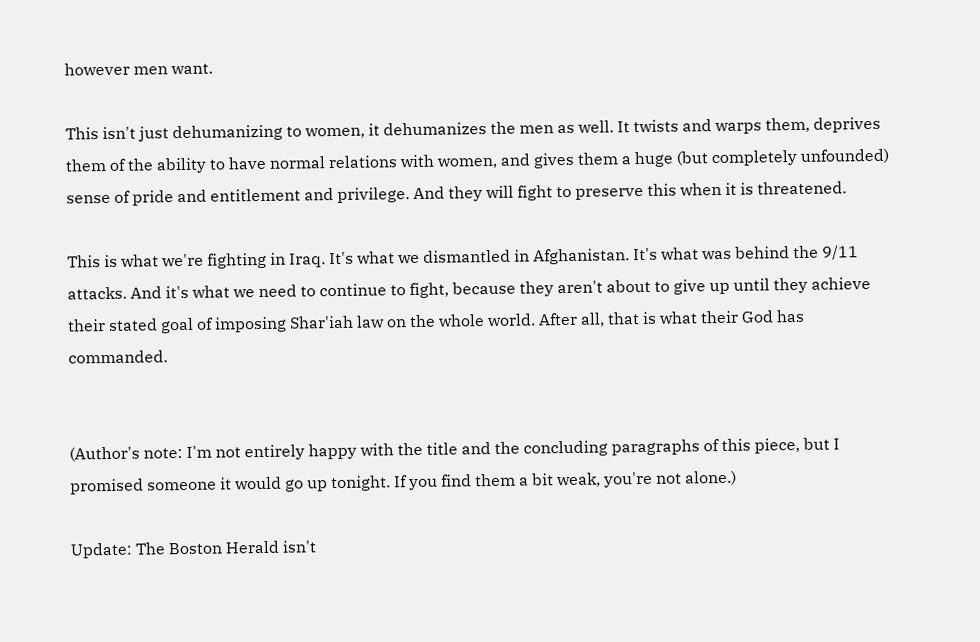however men want.

This isn't just dehumanizing to women, it dehumanizes the men as well. It twists and warps them, deprives them of the ability to have normal relations with women, and gives them a huge (but completely unfounded) sense of pride and entitlement and privilege. And they will fight to preserve this when it is threatened.

This is what we're fighting in Iraq. It's what we dismantled in Afghanistan. It's what was behind the 9/11 attacks. And it's what we need to continue to fight, because they aren't about to give up until they achieve their stated goal of imposing Shar'iah law on the whole world. After all, that is what their God has commanded.


(Author's note: I'm not entirely happy with the title and the concluding paragraphs of this piece, but I promised someone it would go up tonight. If you find them a bit weak, you're not alone.)

Update: The Boston Herald isn't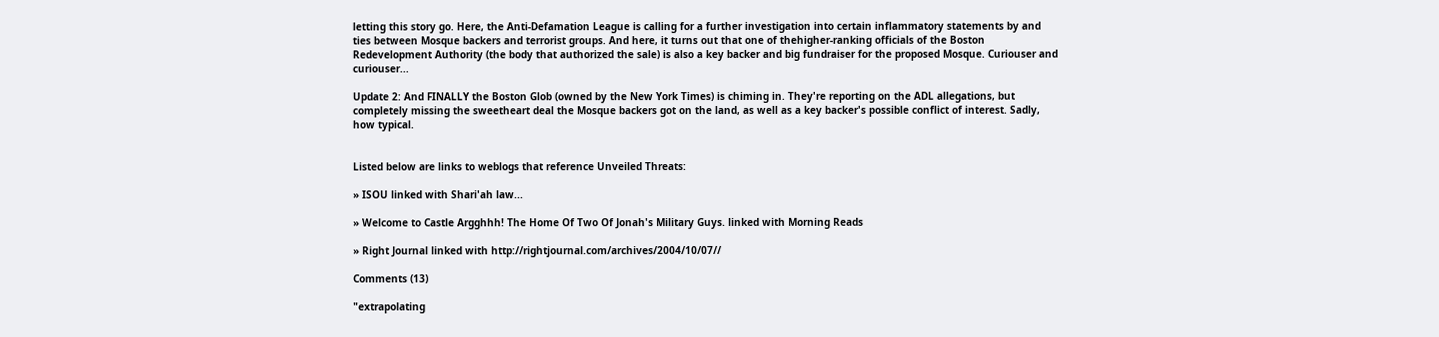letting this story go. Here, the Anti-Defamation League is calling for a further investigation into certain inflammatory statements by and ties between Mosque backers and terrorist groups. And here, it turns out that one of thehigher-ranking officials of the Boston Redevelopment Authority (the body that authorized the sale) is also a key backer and big fundraiser for the proposed Mosque. Curiouser and curiouser...

Update 2: And FINALLY the Boston Glob (owned by the New York Times) is chiming in. They're reporting on the ADL allegations, but completely missing the sweetheart deal the Mosque backers got on the land, as well as a key backer's possible conflict of interest. Sadly, how typical.


Listed below are links to weblogs that reference Unveiled Threats:

» ISOU linked with Shari'ah law...

» Welcome to Castle Argghhh! The Home Of Two Of Jonah's Military Guys. linked with Morning Reads

» Right Journal linked with http://rightjournal.com/archives/2004/10/07//

Comments (13)

"extrapolating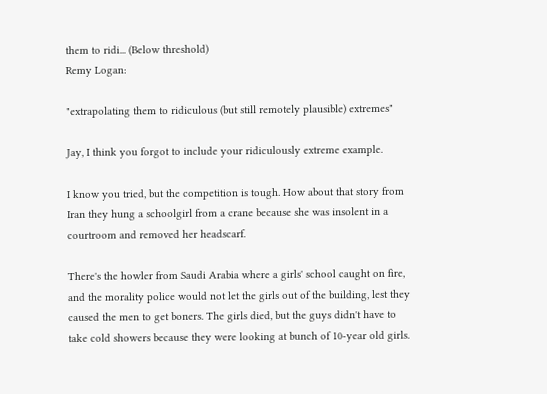them to ridi... (Below threshold)
Remy Logan:

"extrapolating them to ridiculous (but still remotely plausible) extremes"

Jay, I think you forgot to include your ridiculously extreme example.

I know you tried, but the competition is tough. How about that story from Iran they hung a schoolgirl from a crane because she was insolent in a courtroom and removed her headscarf.

There's the howler from Saudi Arabia where a girls' school caught on fire, and the morality police would not let the girls out of the building, lest they caused the men to get boners. The girls died, but the guys didn't have to take cold showers because they were looking at bunch of 10-year old girls.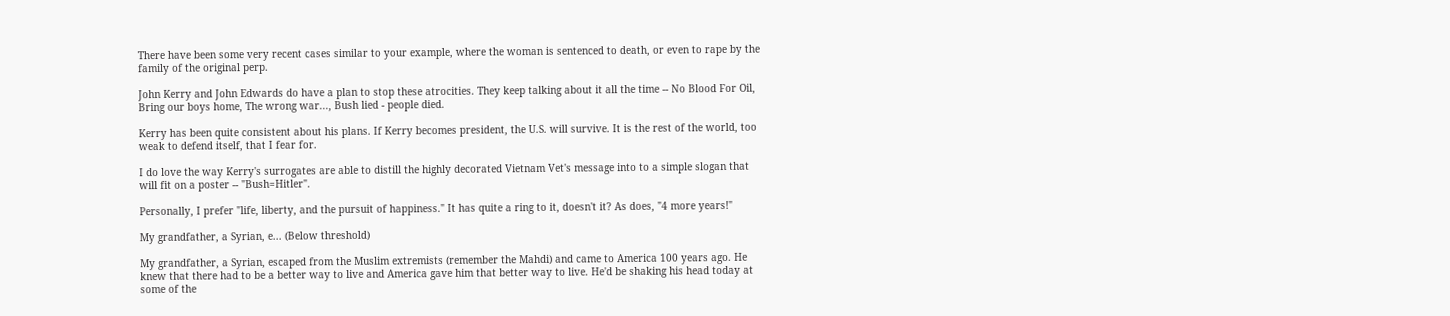There have been some very recent cases similar to your example, where the woman is sentenced to death, or even to rape by the family of the original perp.

John Kerry and John Edwards do have a plan to stop these atrocities. They keep talking about it all the time -- No Blood For Oil, Bring our boys home, The wrong war..., Bush lied - people died.

Kerry has been quite consistent about his plans. If Kerry becomes president, the U.S. will survive. It is the rest of the world, too weak to defend itself, that I fear for.

I do love the way Kerry's surrogates are able to distill the highly decorated Vietnam Vet's message into to a simple slogan that will fit on a poster -- "Bush=Hitler".

Personally, I prefer "life, liberty, and the pursuit of happiness." It has quite a ring to it, doesn't it? As does, "4 more years!"

My grandfather, a Syrian, e... (Below threshold)

My grandfather, a Syrian, escaped from the Muslim extremists (remember the Mahdi) and came to America 100 years ago. He knew that there had to be a better way to live and America gave him that better way to live. He'd be shaking his head today at some of the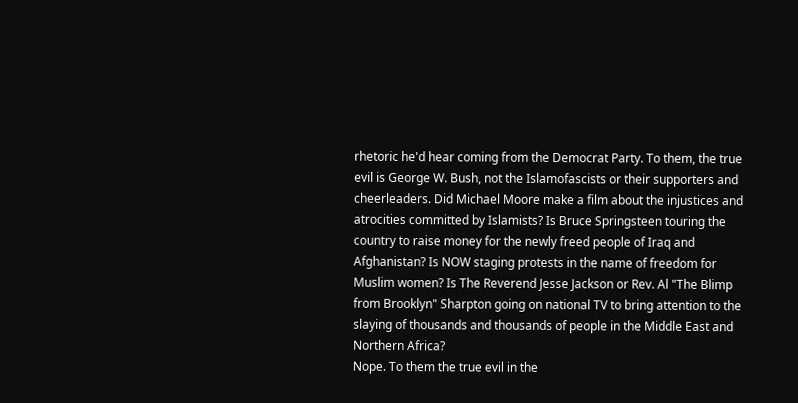rhetoric he'd hear coming from the Democrat Party. To them, the true evil is George W. Bush, not the Islamofascists or their supporters and cheerleaders. Did Michael Moore make a film about the injustices and atrocities committed by Islamists? Is Bruce Springsteen touring the country to raise money for the newly freed people of Iraq and Afghanistan? Is NOW staging protests in the name of freedom for Muslim women? Is The Reverend Jesse Jackson or Rev. Al "The Blimp from Brooklyn" Sharpton going on national TV to bring attention to the slaying of thousands and thousands of people in the Middle East and Northern Africa?
Nope. To them the true evil in the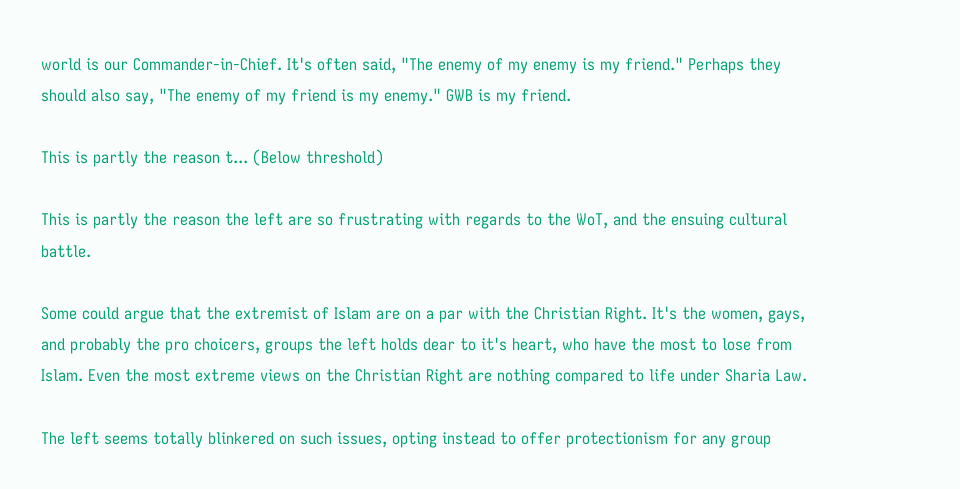world is our Commander-in-Chief. It's often said, "The enemy of my enemy is my friend." Perhaps they should also say, "The enemy of my friend is my enemy." GWB is my friend.

This is partly the reason t... (Below threshold)

This is partly the reason the left are so frustrating with regards to the WoT, and the ensuing cultural battle.

Some could argue that the extremist of Islam are on a par with the Christian Right. It's the women, gays, and probably the pro choicers, groups the left holds dear to it's heart, who have the most to lose from Islam. Even the most extreme views on the Christian Right are nothing compared to life under Sharia Law.

The left seems totally blinkered on such issues, opting instead to offer protectionism for any group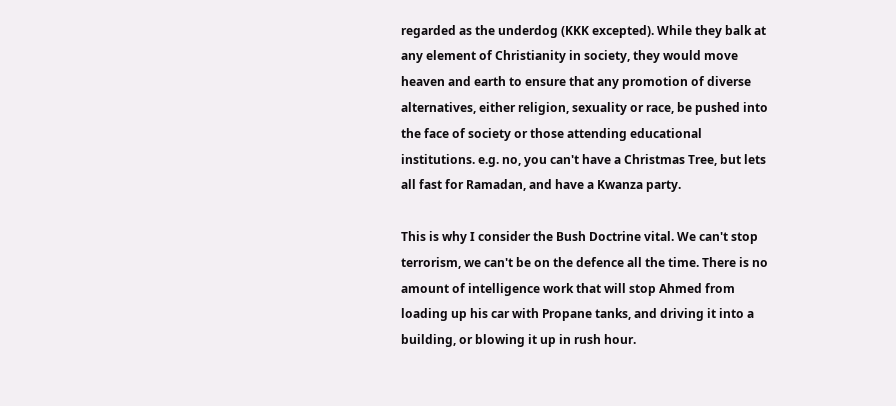regarded as the underdog (KKK excepted). While they balk at any element of Christianity in society, they would move heaven and earth to ensure that any promotion of diverse alternatives, either religion, sexuality or race, be pushed into the face of society or those attending educational institutions. e.g. no, you can't have a Christmas Tree, but lets all fast for Ramadan, and have a Kwanza party.

This is why I consider the Bush Doctrine vital. We can't stop terrorism, we can't be on the defence all the time. There is no amount of intelligence work that will stop Ahmed from loading up his car with Propane tanks, and driving it into a building, or blowing it up in rush hour.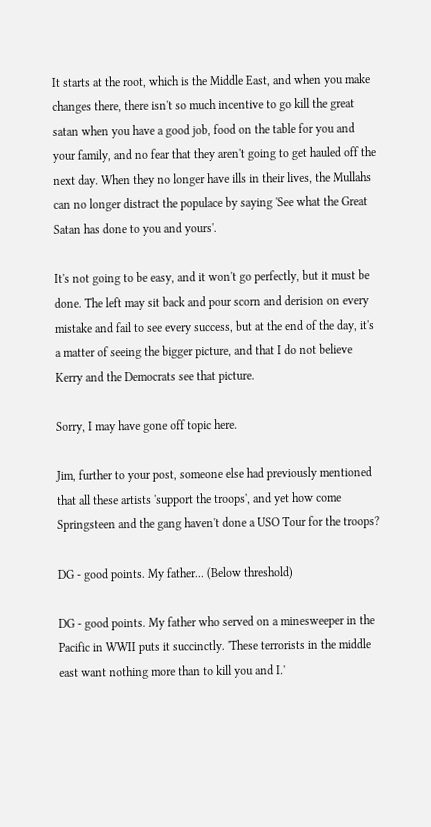It starts at the root, which is the Middle East, and when you make changes there, there isn't so much incentive to go kill the great satan when you have a good job, food on the table for you and your family, and no fear that they aren't going to get hauled off the next day. When they no longer have ills in their lives, the Mullahs can no longer distract the populace by saying 'See what the Great Satan has done to you and yours'.

It's not going to be easy, and it won't go perfectly, but it must be done. The left may sit back and pour scorn and derision on every mistake and fail to see every success, but at the end of the day, it's a matter of seeing the bigger picture, and that I do not believe Kerry and the Democrats see that picture.

Sorry, I may have gone off topic here.

Jim, further to your post, someone else had previously mentioned that all these artists 'support the troops', and yet how come Springsteen and the gang haven't done a USO Tour for the troops?

DG - good points. My father... (Below threshold)

DG - good points. My father who served on a minesweeper in the Pacific in WWII puts it succinctly. 'These terrorists in the middle east want nothing more than to kill you and I.'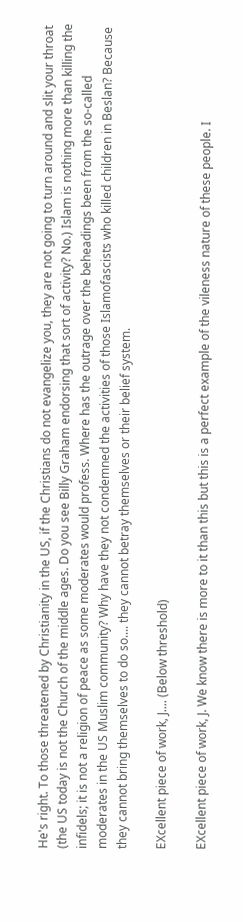He's right. To those threatened by Christianity in the US, if the Christians do not evangelize you, they are not going to turn around and slit your throat (the US today is not the Church of the middle ages. Do you see Billy Graham endorsing that sort of activity? No.) Islam is nothing more than killing the infidels; it is not a religion of peace as some moderates would profess. Where has the outrage over the beheadings been from the so-called moderates in the US Muslim community? Why have they not condemned the activities of those Islamofascists who killed children in Beslan? Because they cannot bring themselves to do so.... they cannot betray themselves or their belief system.

EXcellent piece of work, J.... (Below threshold)

EXcellent piece of work, J. We know there is more to it than this but this is a perfect example of the vileness nature of these people. I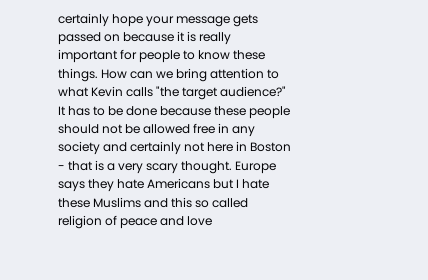certainly hope your message gets passed on because it is really important for people to know these things. How can we bring attention to what Kevin calls "the target audience?" It has to be done because these people should not be allowed free in any society and certainly not here in Boston - that is a very scary thought. Europe says they hate Americans but I hate these Muslims and this so called religion of peace and love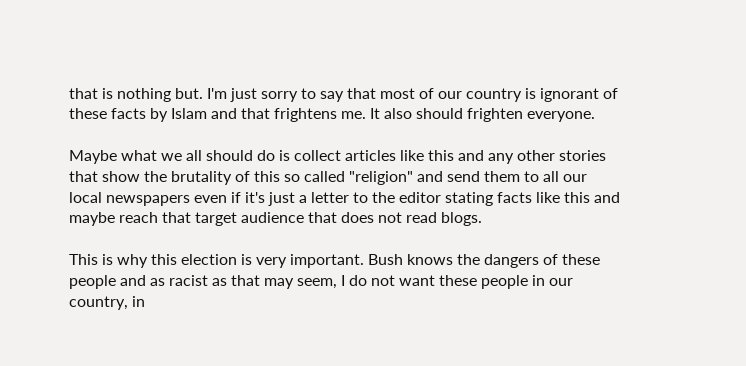that is nothing but. I'm just sorry to say that most of our country is ignorant of these facts by Islam and that frightens me. It also should frighten everyone.

Maybe what we all should do is collect articles like this and any other stories that show the brutality of this so called "religion" and send them to all our local newspapers even if it's just a letter to the editor stating facts like this and maybe reach that target audience that does not read blogs.

This is why this election is very important. Bush knows the dangers of these people and as racist as that may seem, I do not want these people in our country, in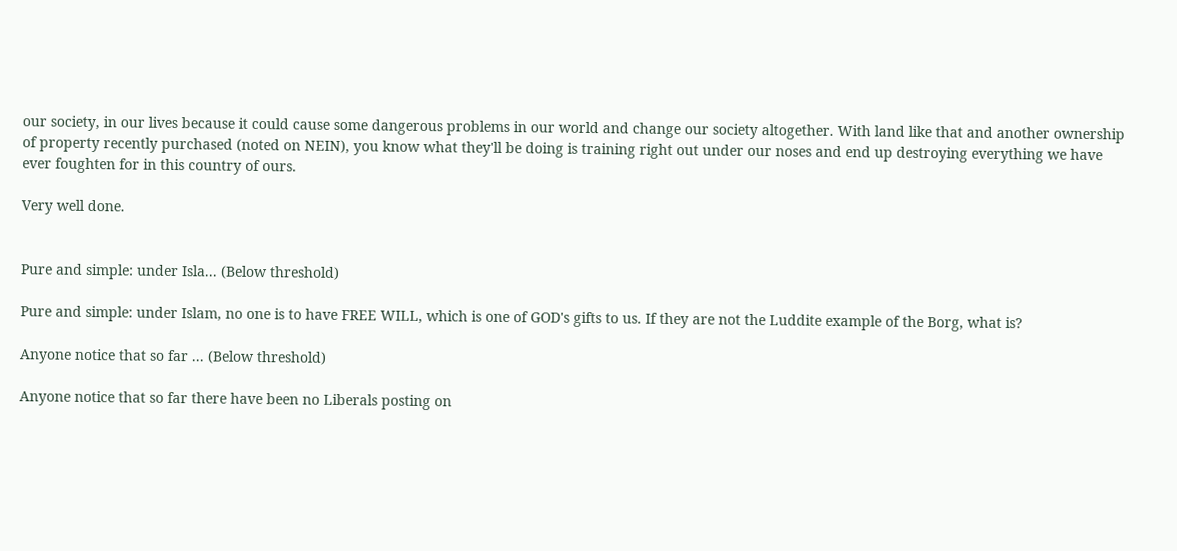our society, in our lives because it could cause some dangerous problems in our world and change our society altogether. With land like that and another ownership of property recently purchased (noted on NEIN), you know what they'll be doing is training right out under our noses and end up destroying everything we have ever foughten for in this country of ours.

Very well done.


Pure and simple: under Isla... (Below threshold)

Pure and simple: under Islam, no one is to have FREE WILL, which is one of GOD's gifts to us. If they are not the Luddite example of the Borg, what is?

Anyone notice that so far ... (Below threshold)

Anyone notice that so far there have been no Liberals posting on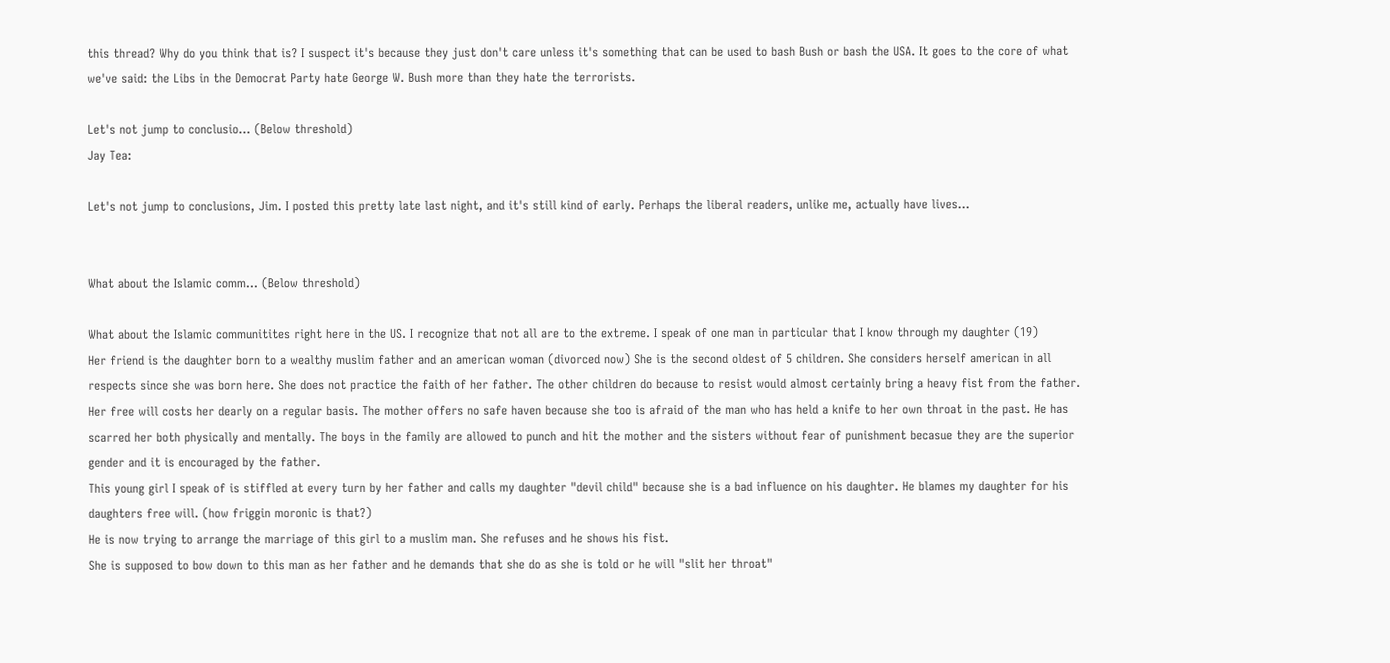this thread? Why do you think that is? I suspect it's because they just don't care unless it's something that can be used to bash Bush or bash the USA. It goes to the core of what we've said: the Libs in the Democrat Party hate George W. Bush more than they hate the terrorists.

Let's not jump to conclusio... (Below threshold)
Jay Tea:

Let's not jump to conclusions, Jim. I posted this pretty late last night, and it's still kind of early. Perhaps the liberal readers, unlike me, actually have lives...


What about the Islamic comm... (Below threshold)

What about the Islamic communitites right here in the US. I recognize that not all are to the extreme. I speak of one man in particular that I know through my daughter (19)
Her friend is the daughter born to a wealthy muslim father and an american woman (divorced now) She is the second oldest of 5 children. She considers herself american in all respects since she was born here. She does not practice the faith of her father. The other children do because to resist would almost certainly bring a heavy fist from the father. Her free will costs her dearly on a regular basis. The mother offers no safe haven because she too is afraid of the man who has held a knife to her own throat in the past. He has scarred her both physically and mentally. The boys in the family are allowed to punch and hit the mother and the sisters without fear of punishment becasue they are the superior gender and it is encouraged by the father.
This young girl I speak of is stiffled at every turn by her father and calls my daughter "devil child" because she is a bad influence on his daughter. He blames my daughter for his daughters free will. (how friggin moronic is that?)
He is now trying to arrange the marriage of this girl to a muslim man. She refuses and he shows his fist.
She is supposed to bow down to this man as her father and he demands that she do as she is told or he will "slit her throat"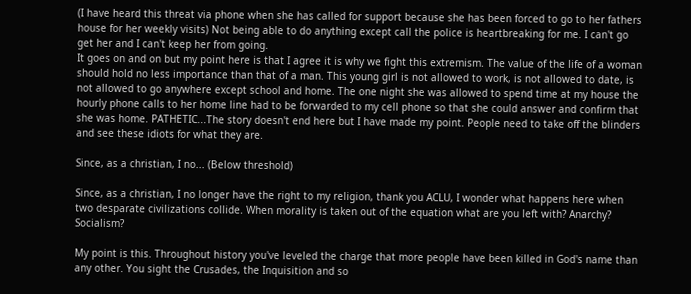(I have heard this threat via phone when she has called for support because she has been forced to go to her fathers house for her weekly visits) Not being able to do anything except call the police is heartbreaking for me. I can't go get her and I can't keep her from going.
It goes on and on but my point here is that I agree it is why we fight this extremism. The value of the life of a woman should hold no less importance than that of a man. This young girl is not allowed to work, is not allowed to date, is not allowed to go anywhere except school and home. The one night she was allowed to spend time at my house the hourly phone calls to her home line had to be forwarded to my cell phone so that she could answer and confirm that she was home. PATHETIC...The story doesn't end here but I have made my point. People need to take off the blinders and see these idiots for what they are.

Since, as a christian, I no... (Below threshold)

Since, as a christian, I no longer have the right to my religion, thank you ACLU, I wonder what happens here when two desparate civilizations collide. When morality is taken out of the equation what are you left with? Anarchy? Socialism?

My point is this. Throughout history you've leveled the charge that more people have been killed in God's name than any other. You sight the Crusades, the Inquisition and so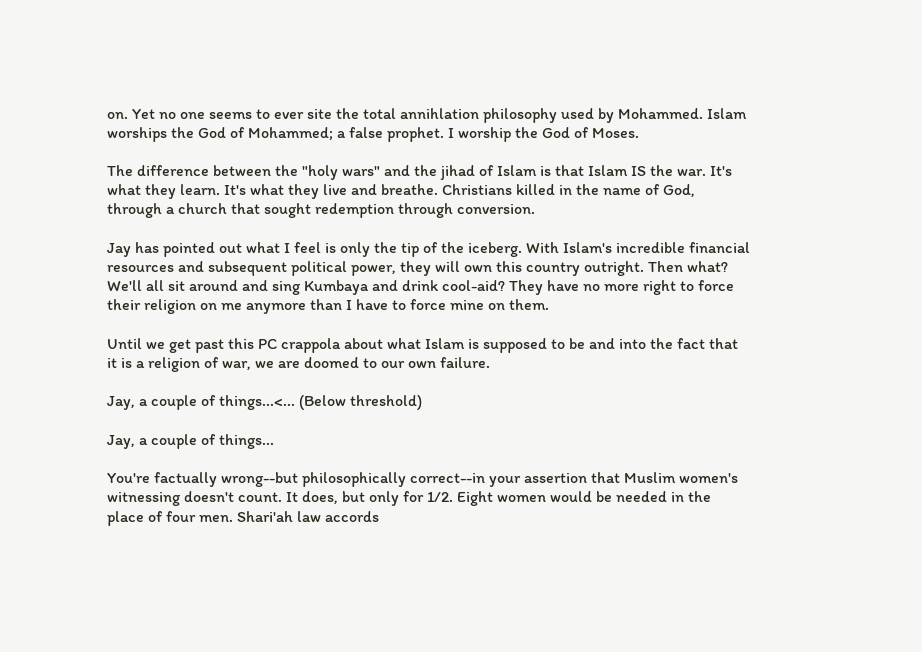on. Yet no one seems to ever site the total annihlation philosophy used by Mohammed. Islam worships the God of Mohammed; a false prophet. I worship the God of Moses.

The difference between the "holy wars" and the jihad of Islam is that Islam IS the war. It's what they learn. It's what they live and breathe. Christians killed in the name of God, through a church that sought redemption through conversion.

Jay has pointed out what I feel is only the tip of the iceberg. With Islam's incredible financial resources and subsequent political power, they will own this country outright. Then what? We'll all sit around and sing Kumbaya and drink cool-aid? They have no more right to force their religion on me anymore than I have to force mine on them.

Until we get past this PC crappola about what Islam is supposed to be and into the fact that it is a religion of war, we are doomed to our own failure.

Jay, a couple of things...<... (Below threshold)

Jay, a couple of things...

You're factually wrong--but philosophically correct--in your assertion that Muslim women's witnessing doesn't count. It does, but only for 1/2. Eight women would be needed in the place of four men. Shari'ah law accords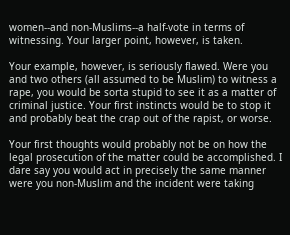women--and non-Muslims--a half-vote in terms of witnessing. Your larger point, however, is taken.

Your example, however, is seriously flawed. Were you and two others (all assumed to be Muslim) to witness a rape, you would be sorta stupid to see it as a matter of criminal justice. Your first instincts would be to stop it and probably beat the crap out of the rapist, or worse.

Your first thoughts would probably not be on how the legal prosecution of the matter could be accomplished. I dare say you would act in precisely the same manner were you non-Muslim and the incident were taking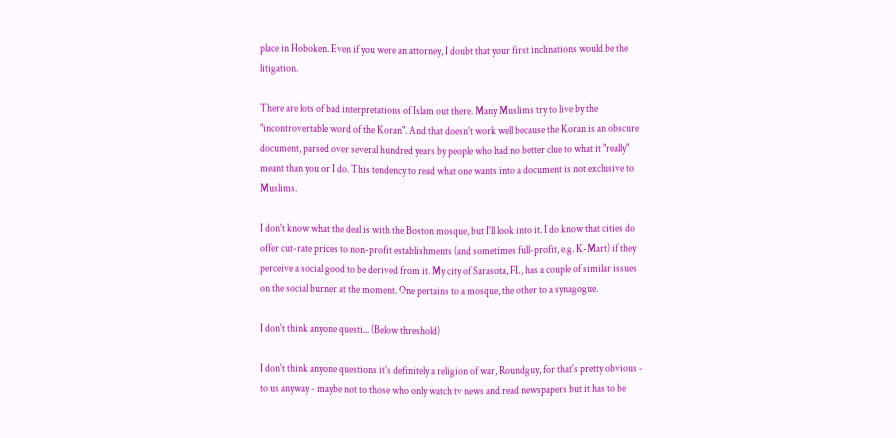place in Hoboken. Even if you were an attorney, I doubt that your first inclinations would be the litigation.

There are lots of bad interpretations of Islam out there. Many Muslims try to live by the "incontrovertable word of the Koran". And that doesn't work well because the Koran is an obscure document, parsed over several hundred years by people who had no better clue to what it "really" meant than you or I do. This tendency to read what one wants into a document is not exclusive to Muslims.

I don't know what the deal is with the Boston mosque, but I'll look into it. I do know that cities do offer cut-rate prices to non-profit establishments (and sometimes full-profit, e.g. K-Mart) if they perceive a social good to be derived from it. My city of Sarasota, FL, has a couple of similar issues on the social burner at the moment. One pertains to a mosque, the other to a synagogue.

I don't think anyone questi... (Below threshold)

I don't think anyone questions it's definitely a religion of war, Roundguy, for that's pretty obvious - to us anyway - maybe not to those who only watch tv news and read newspapers but it has to be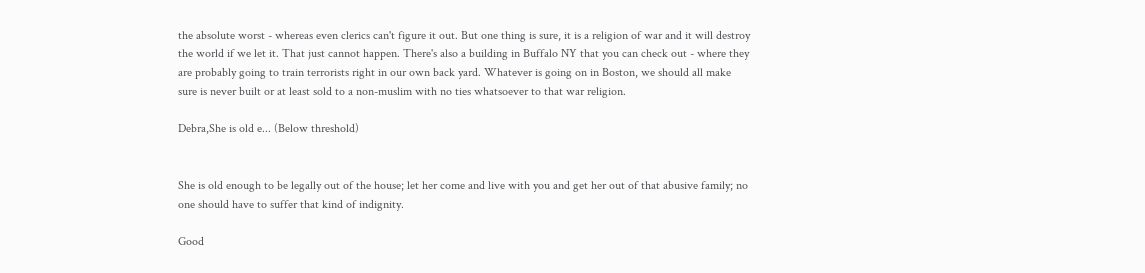the absolute worst - whereas even clerics can't figure it out. But one thing is sure, it is a religion of war and it will destroy the world if we let it. That just cannot happen. There's also a building in Buffalo NY that you can check out - where they are probably going to train terrorists right in our own back yard. Whatever is going on in Boston, we should all make sure is never built or at least sold to a non-muslim with no ties whatsoever to that war religion.

Debra,She is old e... (Below threshold)


She is old enough to be legally out of the house; let her come and live with you and get her out of that abusive family; no one should have to suffer that kind of indignity.

Good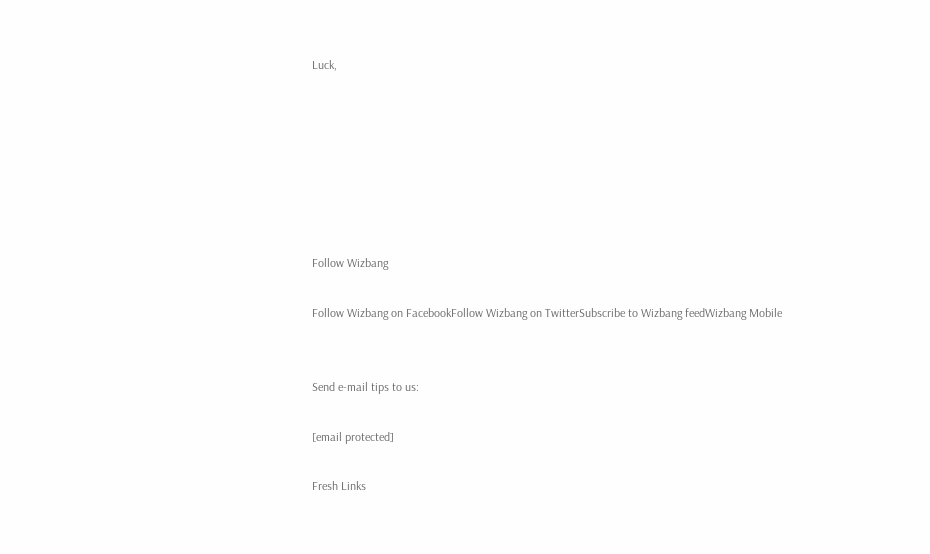Luck,







Follow Wizbang

Follow Wizbang on FacebookFollow Wizbang on TwitterSubscribe to Wizbang feedWizbang Mobile


Send e-mail tips to us:

[email protected]

Fresh Links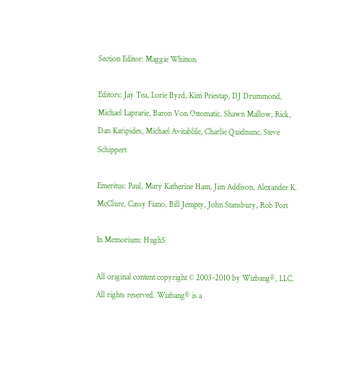Section Editor: Maggie Whitton

Editors: Jay Tea, Lorie Byrd, Kim Priestap, DJ Drummond, Michael Laprarie, Baron Von Ottomatic, Shawn Mallow, Rick, Dan Karipides, Michael Avitablile, Charlie Quidnunc, Steve Schippert

Emeritus: Paul, Mary Katherine Ham, Jim Addison, Alexander K. McClure, Cassy Fiano, Bill Jempty, John Stansbury, Rob Port

In Memorium: HughS

All original content copyright © 2003-2010 by Wizbang®, LLC. All rights reserved. Wizbang® is a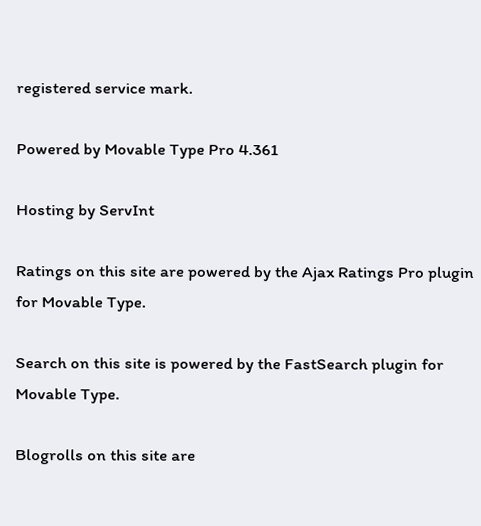registered service mark.

Powered by Movable Type Pro 4.361

Hosting by ServInt

Ratings on this site are powered by the Ajax Ratings Pro plugin for Movable Type.

Search on this site is powered by the FastSearch plugin for Movable Type.

Blogrolls on this site are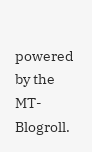powered by the MT-Blogroll.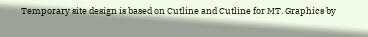Temporary site design is based on Cutline and Cutline for MT. Graphics by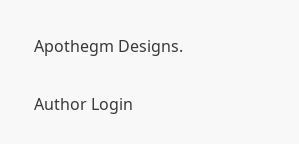Apothegm Designs.

Author Login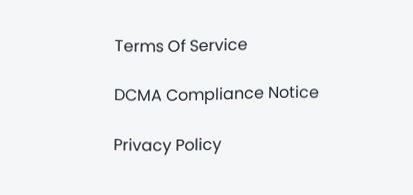Terms Of Service

DCMA Compliance Notice

Privacy Policy